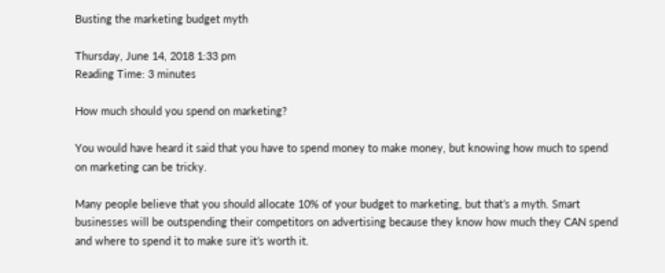Busting the marketing budget myth

Thursday, June 14, 2018 1:33 pm
Reading Time: 3 minutes

How much should you spend on marketing?

You would have heard it said that you have to spend money to make money, but knowing how much to spend on marketing can be tricky.

Many people believe that you should allocate 10% of your budget to marketing, but that’s a myth. Smart businesses will be outspending their competitors on advertising because they know how much they CAN spend and where to spend it to make sure it’s worth it.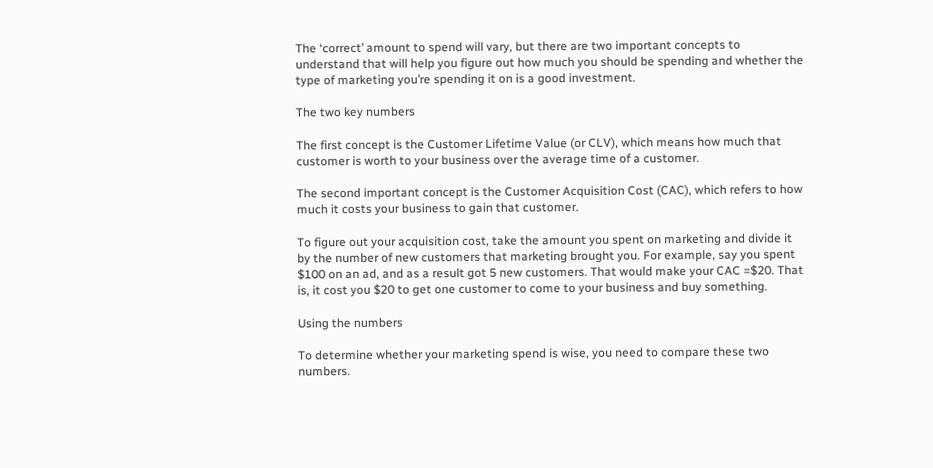The ‘correct’ amount to spend will vary, but there are two important concepts to understand that will help you figure out how much you should be spending and whether the type of marketing you’re spending it on is a good investment.

The two key numbers

The first concept is the Customer Lifetime Value (or CLV), which means how much that customer is worth to your business over the average time of a customer.

The second important concept is the Customer Acquisition Cost (CAC), which refers to how much it costs your business to gain that customer.

To figure out your acquisition cost, take the amount you spent on marketing and divide it by the number of new customers that marketing brought you. For example, say you spent $100 on an ad, and as a result got 5 new customers. That would make your CAC =$20. That is, it cost you $20 to get one customer to come to your business and buy something.

Using the numbers

To determine whether your marketing spend is wise, you need to compare these two numbers.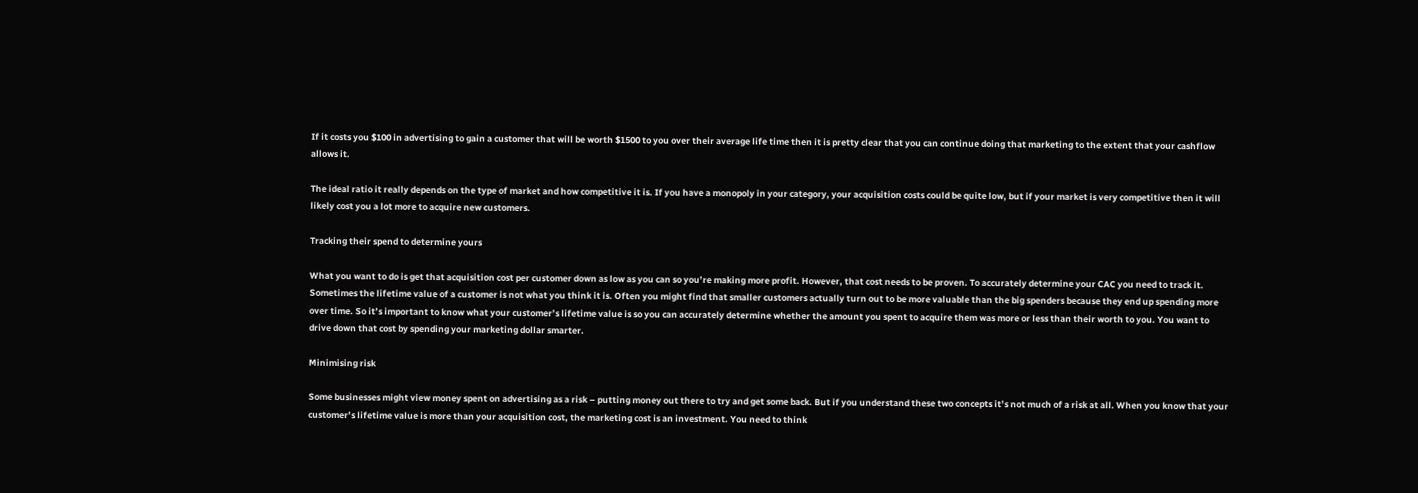If it costs you $100 in advertising to gain a customer that will be worth $1500 to you over their average life time then it is pretty clear that you can continue doing that marketing to the extent that your cashflow allows it.

The ideal ratio it really depends on the type of market and how competitive it is. If you have a monopoly in your category, your acquisition costs could be quite low, but if your market is very competitive then it will likely cost you a lot more to acquire new customers.

Tracking their spend to determine yours

What you want to do is get that acquisition cost per customer down as low as you can so you’re making more profit. However, that cost needs to be proven. To accurately determine your CAC you need to track it. Sometimes the lifetime value of a customer is not what you think it is. Often you might find that smaller customers actually turn out to be more valuable than the big spenders because they end up spending more over time. So it’s important to know what your customer’s lifetime value is so you can accurately determine whether the amount you spent to acquire them was more or less than their worth to you. You want to drive down that cost by spending your marketing dollar smarter.

Minimising risk

Some businesses might view money spent on advertising as a risk – putting money out there to try and get some back. But if you understand these two concepts it’s not much of a risk at all. When you know that your customer’s lifetime value is more than your acquisition cost, the marketing cost is an investment. You need to think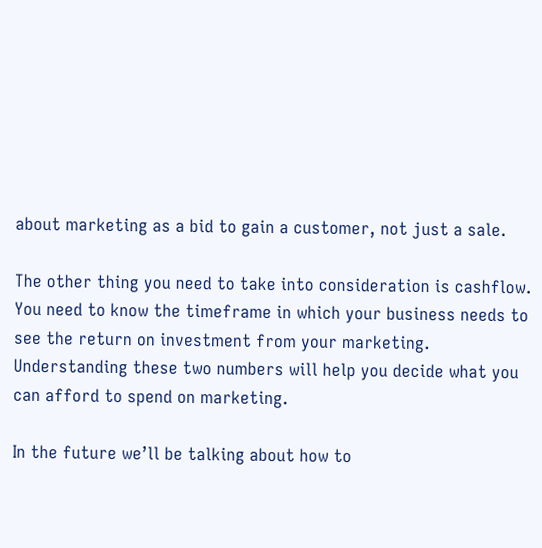about marketing as a bid to gain a customer, not just a sale.

The other thing you need to take into consideration is cashflow. You need to know the timeframe in which your business needs to see the return on investment from your marketing. Understanding these two numbers will help you decide what you can afford to spend on marketing.

In the future we’ll be talking about how to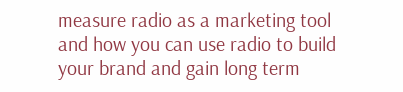measure radio as a marketing tool and how you can use radio to build your brand and gain long term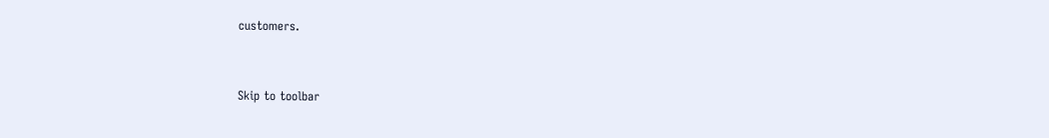customers.



Skip to toolbar